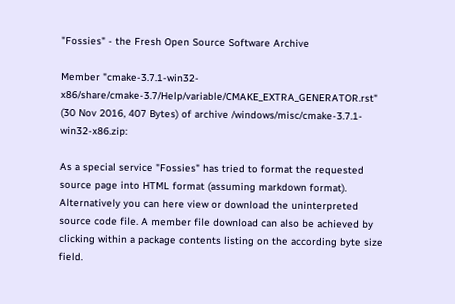"Fossies" - the Fresh Open Source Software Archive

Member "cmake-3.7.1-win32-x86/share/cmake-3.7/Help/variable/CMAKE_EXTRA_GENERATOR.rst" (30 Nov 2016, 407 Bytes) of archive /windows/misc/cmake-3.7.1-win32-x86.zip:

As a special service "Fossies" has tried to format the requested source page into HTML format (assuming markdown format). Alternatively you can here view or download the uninterpreted source code file. A member file download can also be achieved by clicking within a package contents listing on the according byte size field.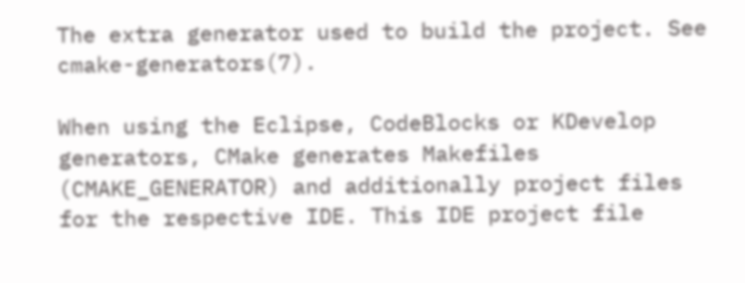The extra generator used to build the project. See cmake-generators(7).

When using the Eclipse, CodeBlocks or KDevelop generators, CMake generates Makefiles (CMAKE_GENERATOR) and additionally project files for the respective IDE. This IDE project file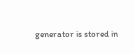generator is stored in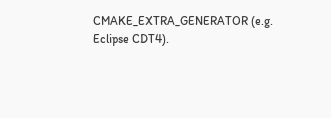CMAKE_EXTRA_GENERATOR (e.g. Eclipse CDT4).